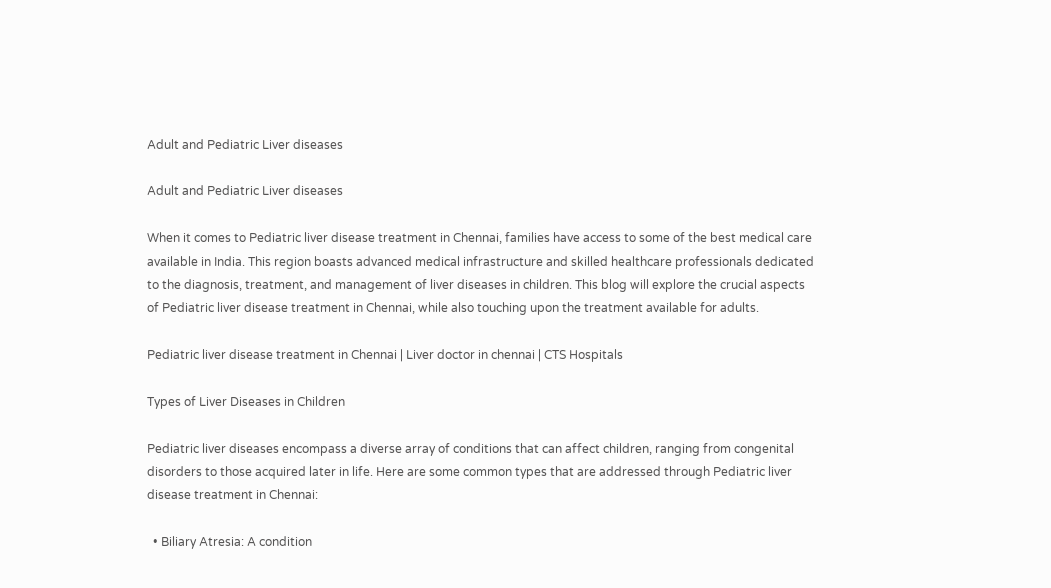Adult and Pediatric Liver diseases

Adult and Pediatric Liver diseases

When it comes to Pediatric liver disease treatment in Chennai, families have access to some of the best medical care available in India. This region boasts advanced medical infrastructure and skilled healthcare professionals dedicated to the diagnosis, treatment, and management of liver diseases in children. This blog will explore the crucial aspects of Pediatric liver disease treatment in Chennai, while also touching upon the treatment available for adults.

Pediatric liver disease treatment in Chennai | Liver doctor in chennai | CTS Hospitals

Types of Liver Diseases in Children

Pediatric liver diseases encompass a diverse array of conditions that can affect children, ranging from congenital disorders to those acquired later in life. Here are some common types that are addressed through Pediatric liver disease treatment in Chennai:

  • Biliary Atresia: A condition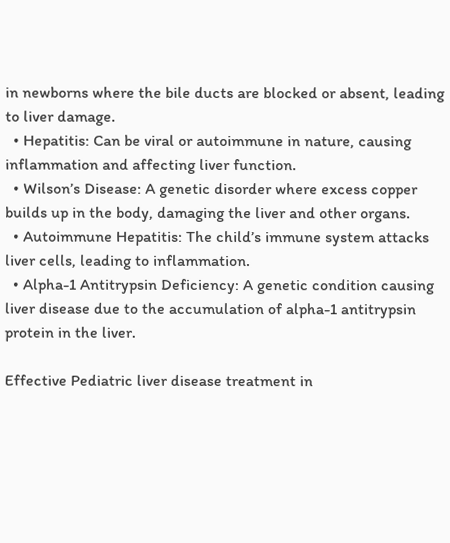in newborns where the bile ducts are blocked or absent, leading to liver damage.
  • Hepatitis: Can be viral or autoimmune in nature, causing inflammation and affecting liver function.
  • Wilson’s Disease: A genetic disorder where excess copper builds up in the body, damaging the liver and other organs.
  • Autoimmune Hepatitis: The child’s immune system attacks liver cells, leading to inflammation.
  • Alpha-1 Antitrypsin Deficiency: A genetic condition causing liver disease due to the accumulation of alpha-1 antitrypsin protein in the liver.

Effective Pediatric liver disease treatment in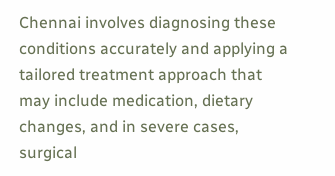Chennai involves diagnosing these conditions accurately and applying a tailored treatment approach that may include medication, dietary changes, and in severe cases, surgical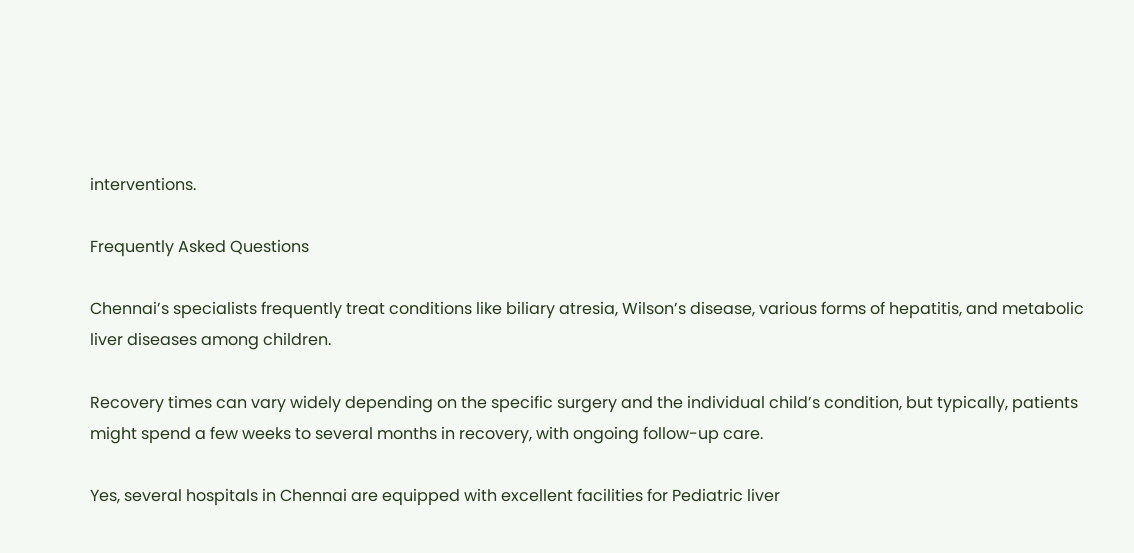interventions.

Frequently Asked Questions

Chennai’s specialists frequently treat conditions like biliary atresia, Wilson’s disease, various forms of hepatitis, and metabolic liver diseases among children.

Recovery times can vary widely depending on the specific surgery and the individual child’s condition, but typically, patients might spend a few weeks to several months in recovery, with ongoing follow-up care.

Yes, several hospitals in Chennai are equipped with excellent facilities for Pediatric liver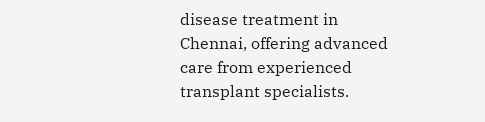disease treatment in Chennai, offering advanced care from experienced transplant specialists.